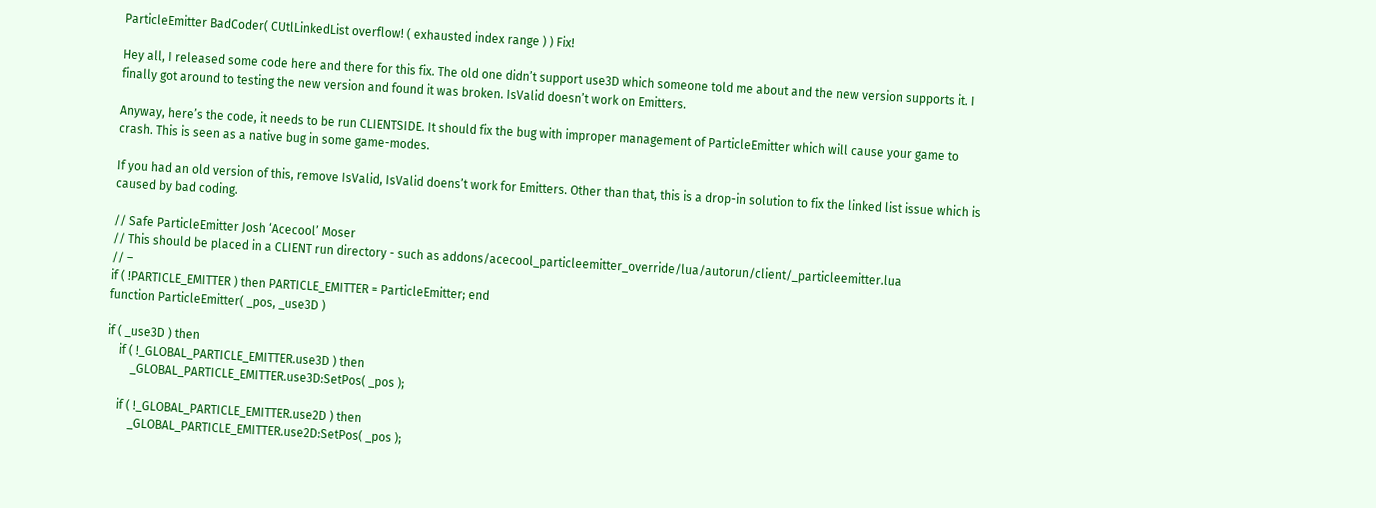ParticleEmitter BadCoder( CUtlLinkedList overflow! ( exhausted index range ) ) Fix!

Hey all, I released some code here and there for this fix. The old one didn’t support use3D which someone told me about and the new version supports it. I finally got around to testing the new version and found it was broken. IsValid doesn’t work on Emitters.

Anyway, here’s the code, it needs to be run CLIENTSIDE. It should fix the bug with improper management of ParticleEmitter which will cause your game to crash. This is seen as a native bug in some game-modes.

If you had an old version of this, remove IsValid, IsValid doens’t work for Emitters. Other than that, this is a drop-in solution to fix the linked list issue which is caused by bad coding.

// Safe ParticleEmitter Josh ‘Acecool’ Moser
// This should be placed in a CLIENT run directory - such as addons/acecool_particleemitter_override/lua/autorun/client/_particleemitter.lua
// –
if ( !PARTICLE_EMITTER ) then PARTICLE_EMITTER = ParticleEmitter; end
function ParticleEmitter( _pos, _use3D )

if ( _use3D ) then
    if ( !_GLOBAL_PARTICLE_EMITTER.use3D ) then
        _GLOBAL_PARTICLE_EMITTER.use3D:SetPos( _pos );

    if ( !_GLOBAL_PARTICLE_EMITTER.use2D ) then
        _GLOBAL_PARTICLE_EMITTER.use2D:SetPos( _pos );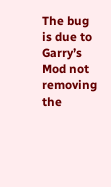The bug is due to Garry’s Mod not removing the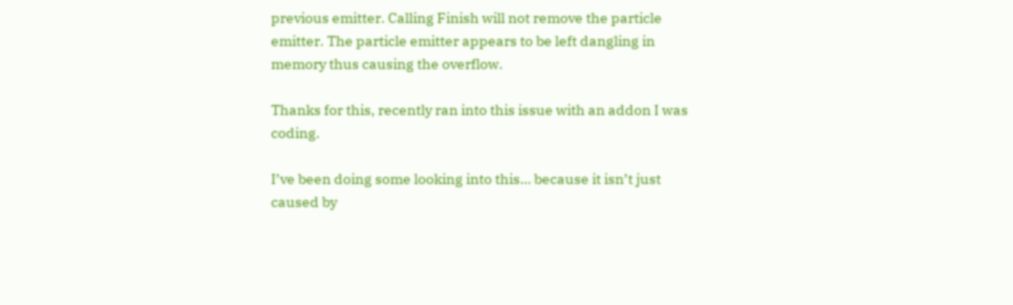previous emitter. Calling Finish will not remove the particle emitter. The particle emitter appears to be left dangling in memory thus causing the overflow.

Thanks for this, recently ran into this issue with an addon I was coding.

I’ve been doing some looking into this… because it isn’t just caused by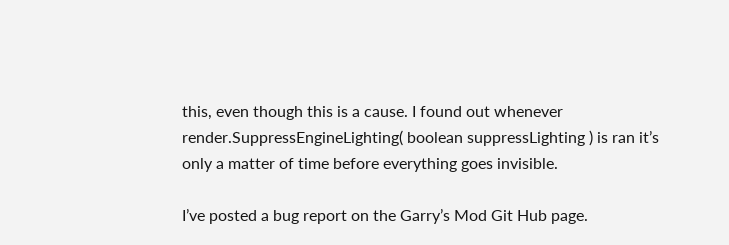this, even though this is a cause. I found out whenever render.SuppressEngineLighting( boolean suppressLighting ) is ran it’s only a matter of time before everything goes invisible.

I’ve posted a bug report on the Garry’s Mod Git Hub page.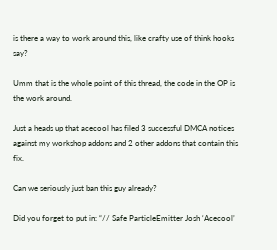is there a way to work around this, like crafty use of think hooks say?

Umm that is the whole point of this thread, the code in the OP is the work around.

Just a heads up that acecool has filed 3 successful DMCA notices against my workshop addons and 2 other addons that contain this fix.

Can we seriously just ban this guy already?

Did you forget to put in: “// Safe ParticleEmitter Josh ‘Acecool’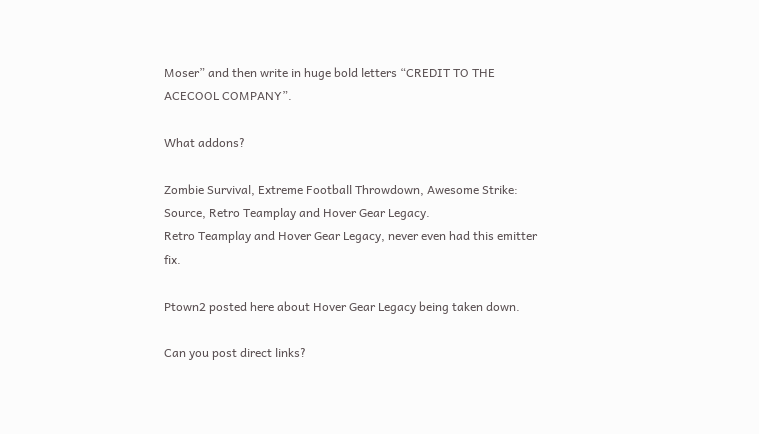Moser” and then write in huge bold letters “CREDIT TO THE ACECOOL COMPANY”.

What addons?

Zombie Survival, Extreme Football Throwdown, Awesome Strike: Source, Retro Teamplay and Hover Gear Legacy.
Retro Teamplay and Hover Gear Legacy, never even had this emitter fix.

Ptown2 posted here about Hover Gear Legacy being taken down.

Can you post direct links?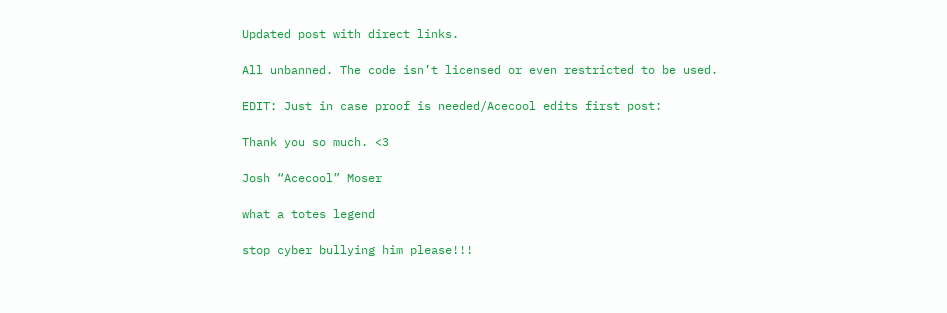Updated post with direct links.

All unbanned. The code isn’t licensed or even restricted to be used.

EDIT: Just in case proof is needed/Acecool edits first post:

Thank you so much. <3

Josh “Acecool” Moser

what a totes legend

stop cyber bullying him please!!!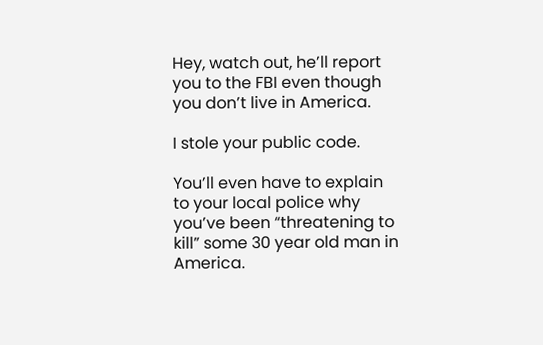Hey, watch out, he’ll report you to the FBI even though you don’t live in America.

I stole your public code.

You’ll even have to explain to your local police why you’ve been “threatening to kill” some 30 year old man in America.